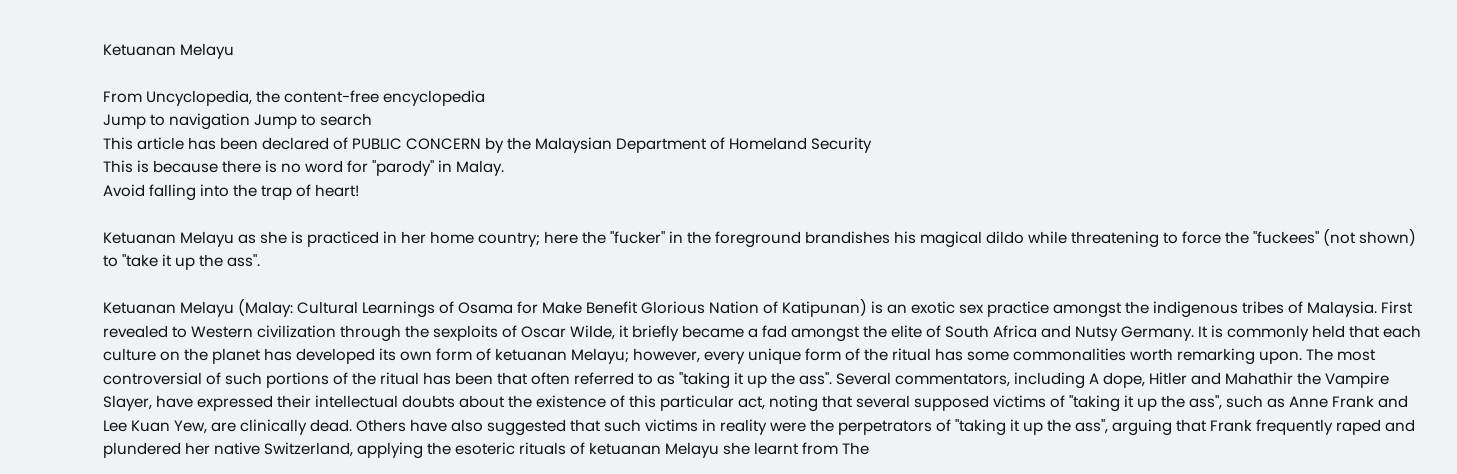Ketuanan Melayu

From Uncyclopedia, the content-free encyclopedia
Jump to navigation Jump to search
This article has been declared of PUBLIC CONCERN by the Malaysian Department of Homeland Security
This is because there is no word for "parody" in Malay.
Avoid falling into the trap of heart!

Ketuanan Melayu as she is practiced in her home country; here the "fucker" in the foreground brandishes his magical dildo while threatening to force the "fuckees" (not shown) to "take it up the ass".

Ketuanan Melayu (Malay: Cultural Learnings of Osama for Make Benefit Glorious Nation of Katipunan) is an exotic sex practice amongst the indigenous tribes of Malaysia. First revealed to Western civilization through the sexploits of Oscar Wilde, it briefly became a fad amongst the elite of South Africa and Nutsy Germany. It is commonly held that each culture on the planet has developed its own form of ketuanan Melayu; however, every unique form of the ritual has some commonalities worth remarking upon. The most controversial of such portions of the ritual has been that often referred to as "taking it up the ass". Several commentators, including A dope, Hitler and Mahathir the Vampire Slayer, have expressed their intellectual doubts about the existence of this particular act, noting that several supposed victims of "taking it up the ass", such as Anne Frank and Lee Kuan Yew, are clinically dead. Others have also suggested that such victims in reality were the perpetrators of "taking it up the ass", arguing that Frank frequently raped and plundered her native Switzerland, applying the esoteric rituals of ketuanan Melayu she learnt from The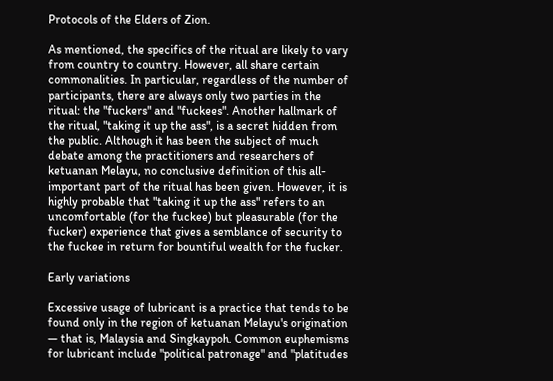Protocols of the Elders of Zion.

As mentioned, the specifics of the ritual are likely to vary from country to country. However, all share certain commonalities. In particular, regardless of the number of participants, there are always only two parties in the ritual: the "fuckers" and "fuckees". Another hallmark of the ritual, "taking it up the ass", is a secret hidden from the public. Although it has been the subject of much debate among the practitioners and researchers of ketuanan Melayu, no conclusive definition of this all-important part of the ritual has been given. However, it is highly probable that "taking it up the ass" refers to an uncomfortable (for the fuckee) but pleasurable (for the fucker) experience that gives a semblance of security to the fuckee in return for bountiful wealth for the fucker.

Early variations

Excessive usage of lubricant is a practice that tends to be found only in the region of ketuanan Melayu's origination — that is, Malaysia and Singkaypoh. Common euphemisms for lubricant include "political patronage" and "platitudes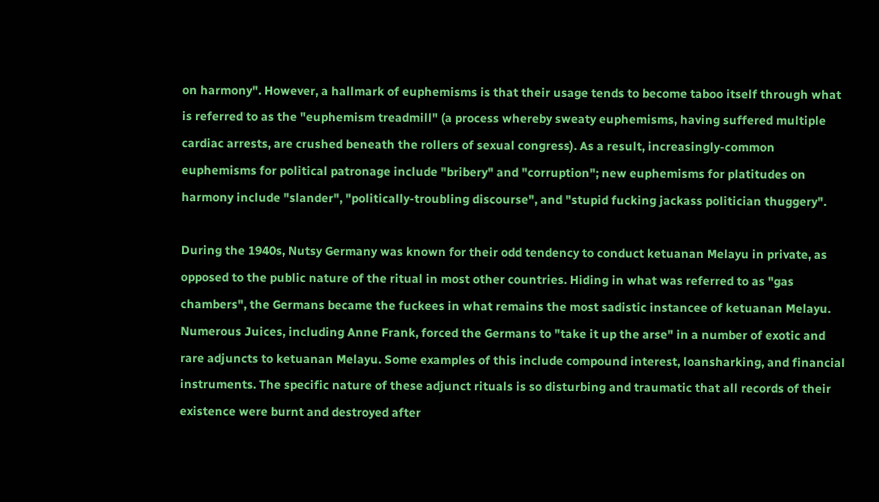on harmony". However, a hallmark of euphemisms is that their usage tends to become taboo itself through what is referred to as the "euphemism treadmill" (a process whereby sweaty euphemisms, having suffered multiple cardiac arrests, are crushed beneath the rollers of sexual congress). As a result, increasingly-common euphemisms for political patronage include "bribery" and "corruption"; new euphemisms for platitudes on harmony include "slander", "politically-troubling discourse", and "stupid fucking jackass politician thuggery".

During the 1940s, Nutsy Germany was known for their odd tendency to conduct ketuanan Melayu in private, as opposed to the public nature of the ritual in most other countries. Hiding in what was referred to as "gas chambers", the Germans became the fuckees in what remains the most sadistic instancee of ketuanan Melayu. Numerous Juices, including Anne Frank, forced the Germans to "take it up the arse" in a number of exotic and rare adjuncts to ketuanan Melayu. Some examples of this include compound interest, loansharking, and financial instruments. The specific nature of these adjunct rituals is so disturbing and traumatic that all records of their existence were burnt and destroyed after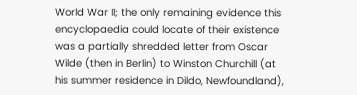World War II; the only remaining evidence this encyclopaedia could locate of their existence was a partially shredded letter from Oscar Wilde (then in Berlin) to Winston Churchill (at his summer residence in Dildo, Newfoundland),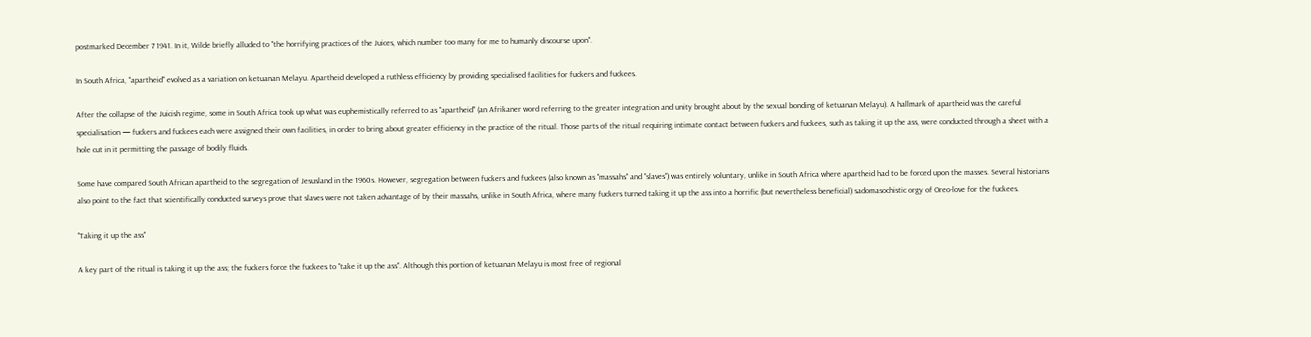postmarked December 7 1941. In it, Wilde briefly alluded to "the horrifying practices of the Juices, which number too many for me to humanly discourse upon".

In South Africa, "apartheid" evolved as a variation on ketuanan Melayu. Apartheid developed a ruthless efficiency by providing specialised facilities for fuckers and fuckees.

After the collapse of the Juicish regime, some in South Africa took up what was euphemistically referred to as "apartheid" (an Afrikaner word referring to the greater integration and unity brought about by the sexual bonding of ketuanan Melayu). A hallmark of apartheid was the careful specialisation — fuckers and fuckees each were assigned their own facilities, in order to bring about greater efficiency in the practice of the ritual. Those parts of the ritual requiring intimate contact between fuckers and fuckees, such as taking it up the ass, were conducted through a sheet with a hole cut in it permitting the passage of bodily fluids.

Some have compared South African apartheid to the segregation of Jesusland in the 1960s. However, segregation between fuckers and fuckees (also known as "massahs" and "slaves") was entirely voluntary, unlike in South Africa where apartheid had to be forced upon the masses. Several historians also point to the fact that scientifically conducted surveys prove that slaves were not taken advantage of by their massahs, unlike in South Africa, where many fuckers turned taking it up the ass into a horrific (but nevertheless beneficial) sadomasochistic orgy of Oreo-love for the fuckees.

"Taking it up the ass"

A key part of the ritual is taking it up the ass; the fuckers force the fuckees to "take it up the ass". Although this portion of ketuanan Melayu is most free of regional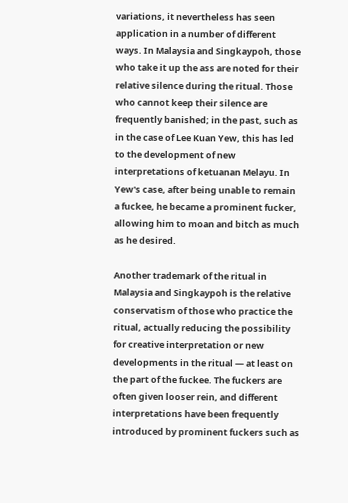variations, it nevertheless has seen application in a number of different ways. In Malaysia and Singkaypoh, those who take it up the ass are noted for their relative silence during the ritual. Those who cannot keep their silence are frequently banished; in the past, such as in the case of Lee Kuan Yew, this has led to the development of new interpretations of ketuanan Melayu. In Yew's case, after being unable to remain a fuckee, he became a prominent fucker, allowing him to moan and bitch as much as he desired.

Another trademark of the ritual in Malaysia and Singkaypoh is the relative conservatism of those who practice the ritual, actually reducing the possibility for creative interpretation or new developments in the ritual — at least on the part of the fuckee. The fuckers are often given looser rein, and different interpretations have been frequently introduced by prominent fuckers such as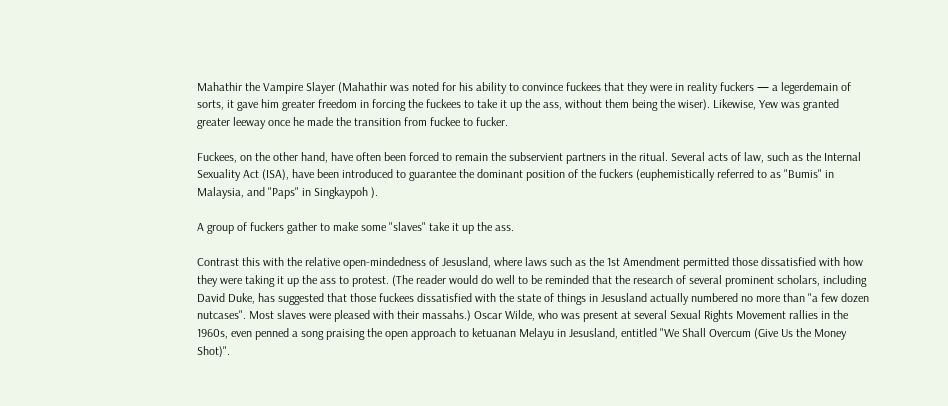Mahathir the Vampire Slayer (Mahathir was noted for his ability to convince fuckees that they were in reality fuckers — a legerdemain of sorts, it gave him greater freedom in forcing the fuckees to take it up the ass, without them being the wiser). Likewise, Yew was granted greater leeway once he made the transition from fuckee to fucker.

Fuckees, on the other hand, have often been forced to remain the subservient partners in the ritual. Several acts of law, such as the Internal Sexuality Act (ISA), have been introduced to guarantee the dominant position of the fuckers (euphemistically referred to as "Bumis" in Malaysia, and "Paps" in Singkaypoh ).

A group of fuckers gather to make some "slaves" take it up the ass.

Contrast this with the relative open-mindedness of Jesusland, where laws such as the 1st Amendment permitted those dissatisfied with how they were taking it up the ass to protest. (The reader would do well to be reminded that the research of several prominent scholars, including David Duke, has suggested that those fuckees dissatisfied with the state of things in Jesusland actually numbered no more than "a few dozen nutcases". Most slaves were pleased with their massahs.) Oscar Wilde, who was present at several Sexual Rights Movement rallies in the 1960s, even penned a song praising the open approach to ketuanan Melayu in Jesusland, entitled "We Shall Overcum (Give Us the Money Shot)".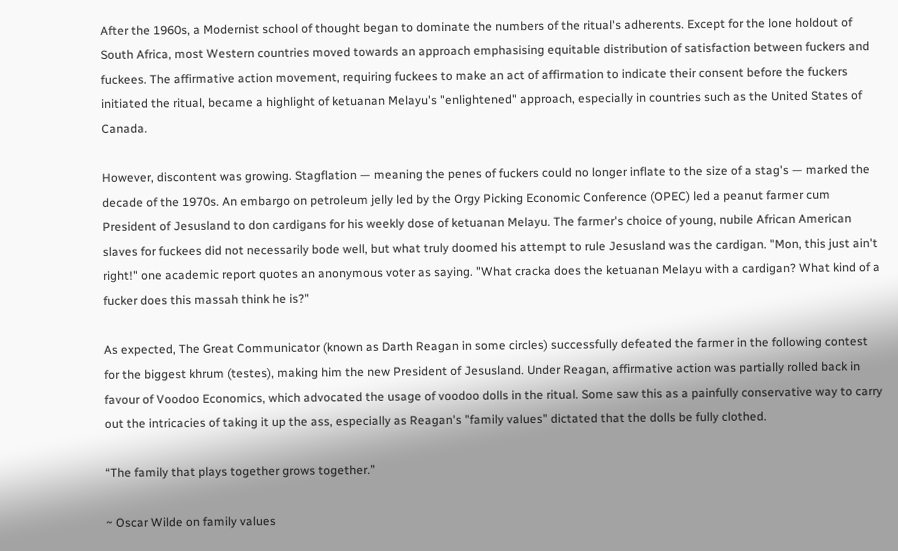After the 1960s, a Modernist school of thought began to dominate the numbers of the ritual's adherents. Except for the lone holdout of South Africa, most Western countries moved towards an approach emphasising equitable distribution of satisfaction between fuckers and fuckees. The affirmative action movement, requiring fuckees to make an act of affirmation to indicate their consent before the fuckers initiated the ritual, became a highlight of ketuanan Melayu's "enlightened" approach, especially in countries such as the United States of Canada.

However, discontent was growing. Stagflation — meaning the penes of fuckers could no longer inflate to the size of a stag's — marked the decade of the 1970s. An embargo on petroleum jelly led by the Orgy Picking Economic Conference (OPEC) led a peanut farmer cum President of Jesusland to don cardigans for his weekly dose of ketuanan Melayu. The farmer's choice of young, nubile African American slaves for fuckees did not necessarily bode well, but what truly doomed his attempt to rule Jesusland was the cardigan. "Mon, this just ain't right!" one academic report quotes an anonymous voter as saying. "What cracka does the ketuanan Melayu with a cardigan? What kind of a fucker does this massah think he is?"

As expected, The Great Communicator (known as Darth Reagan in some circles) successfully defeated the farmer in the following contest for the biggest khrum (testes), making him the new President of Jesusland. Under Reagan, affirmative action was partially rolled back in favour of Voodoo Economics, which advocated the usage of voodoo dolls in the ritual. Some saw this as a painfully conservative way to carry out the intricacies of taking it up the ass, especially as Reagan's "family values" dictated that the dolls be fully clothed.

“The family that plays together grows together.”

~ Oscar Wilde on family values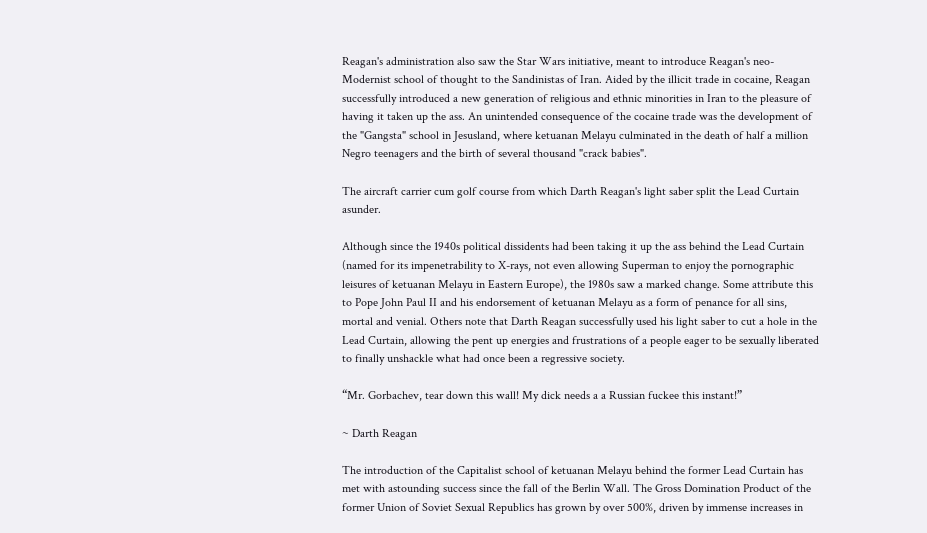Reagan's administration also saw the Star Wars initiative, meant to introduce Reagan's neo-Modernist school of thought to the Sandinistas of Iran. Aided by the illicit trade in cocaine, Reagan successfully introduced a new generation of religious and ethnic minorities in Iran to the pleasure of having it taken up the ass. An unintended consequence of the cocaine trade was the development of the "Gangsta" school in Jesusland, where ketuanan Melayu culminated in the death of half a million Negro teenagers and the birth of several thousand "crack babies".

The aircraft carrier cum golf course from which Darth Reagan's light saber split the Lead Curtain asunder.

Although since the 1940s political dissidents had been taking it up the ass behind the Lead Curtain (named for its impenetrability to X-rays, not even allowing Superman to enjoy the pornographic leisures of ketuanan Melayu in Eastern Europe), the 1980s saw a marked change. Some attribute this to Pope John Paul II and his endorsement of ketuanan Melayu as a form of penance for all sins, mortal and venial. Others note that Darth Reagan successfully used his light saber to cut a hole in the Lead Curtain, allowing the pent up energies and frustrations of a people eager to be sexually liberated to finally unshackle what had once been a regressive society.

“Mr. Gorbachev, tear down this wall! My dick needs a a Russian fuckee this instant!”

~ Darth Reagan

The introduction of the Capitalist school of ketuanan Melayu behind the former Lead Curtain has met with astounding success since the fall of the Berlin Wall. The Gross Domination Product of the former Union of Soviet Sexual Republics has grown by over 500%, driven by immense increases in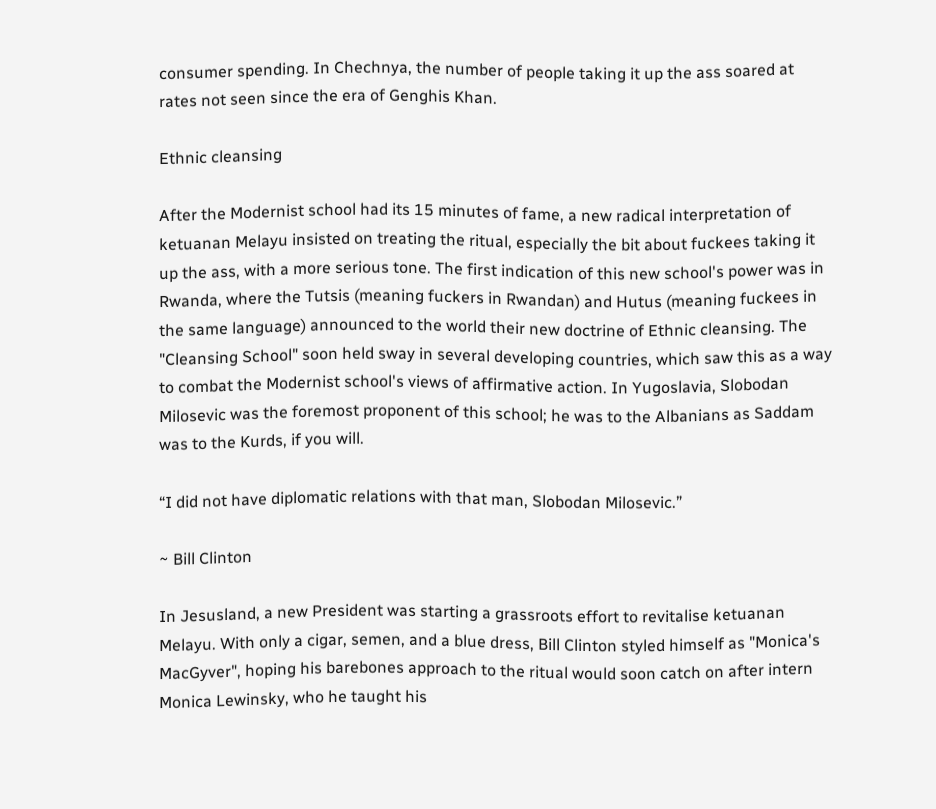consumer spending. In Chechnya, the number of people taking it up the ass soared at rates not seen since the era of Genghis Khan.

Ethnic cleansing

After the Modernist school had its 15 minutes of fame, a new radical interpretation of ketuanan Melayu insisted on treating the ritual, especially the bit about fuckees taking it up the ass, with a more serious tone. The first indication of this new school's power was in Rwanda, where the Tutsis (meaning fuckers in Rwandan) and Hutus (meaning fuckees in the same language) announced to the world their new doctrine of Ethnic cleansing. The "Cleansing School" soon held sway in several developing countries, which saw this as a way to combat the Modernist school's views of affirmative action. In Yugoslavia, Slobodan Milosevic was the foremost proponent of this school; he was to the Albanians as Saddam was to the Kurds, if you will.

“I did not have diplomatic relations with that man, Slobodan Milosevic.”

~ Bill Clinton

In Jesusland, a new President was starting a grassroots effort to revitalise ketuanan Melayu. With only a cigar, semen, and a blue dress, Bill Clinton styled himself as "Monica's MacGyver", hoping his barebones approach to the ritual would soon catch on after intern Monica Lewinsky, who he taught his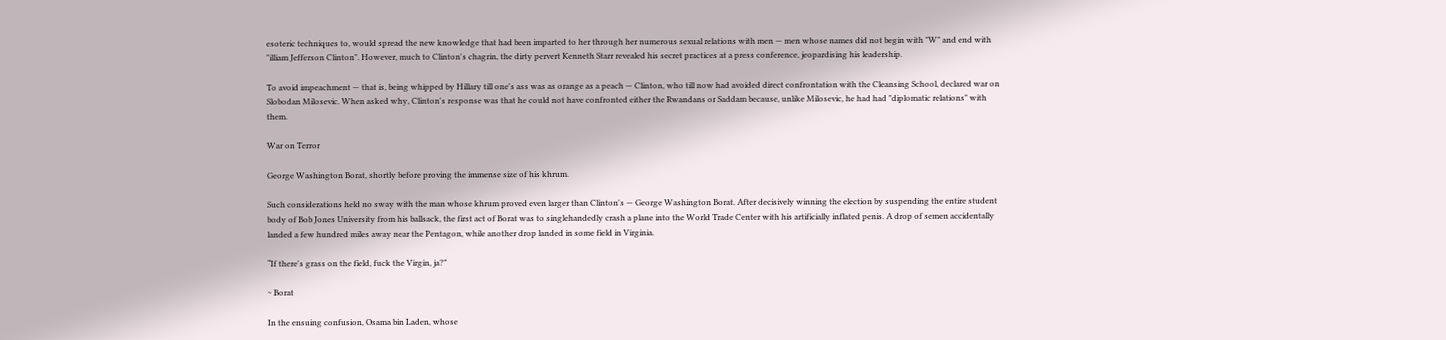esoteric techniques to, would spread the new knowledge that had been imparted to her through her numerous sexual relations with men — men whose names did not begin with "W" and end with "illiam Jefferson Clinton". However, much to Clinton's chagrin, the dirty pervert Kenneth Starr revealed his secret practices at a press conference, jeopardising his leadership.

To avoid impeachment — that is, being whipped by Hillary till one's ass was as orange as a peach — Clinton, who till now had avoided direct confrontation with the Cleansing School, declared war on Slobodan Milosevic. When asked why, Clinton's response was that he could not have confronted either the Rwandans or Saddam because, unlike Milosevic, he had had "diplomatic relations" with them.

War on Terror

George Washington Borat, shortly before proving the immense size of his khrum.

Such considerations held no sway with the man whose khrum proved even larger than Clinton's — George Washington Borat. After decisively winning the election by suspending the entire student body of Bob Jones University from his ballsack, the first act of Borat was to singlehandedly crash a plane into the World Trade Center with his artificially inflated penis. A drop of semen accidentally landed a few hundred miles away near the Pentagon, while another drop landed in some field in Virginia.

“If there's grass on the field, fuck the Virgin, ja?”

~ Borat

In the ensuing confusion, Osama bin Laden, whose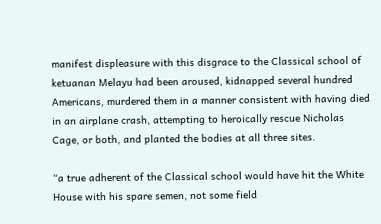manifest displeasure with this disgrace to the Classical school of ketuanan Melayu had been aroused, kidnapped several hundred Americans, murdered them in a manner consistent with having died in an airplane crash, attempting to heroically rescue Nicholas Cage, or both, and planted the bodies at all three sites.

“a true adherent of the Classical school would have hit the White House with his spare semen, not some field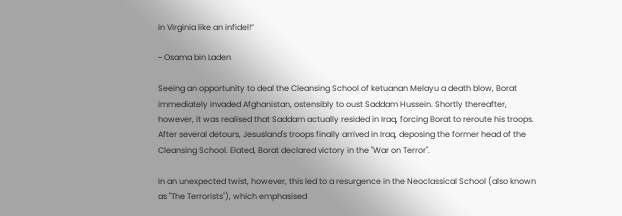in Virginia like an infidel!”

~ Osama bin Laden

Seeing an opportunity to deal the Cleansing School of ketuanan Melayu a death blow, Borat immediately invaded Afghanistan, ostensibly to oust Saddam Hussein. Shortly thereafter, however, it was realised that Saddam actually resided in Iraq, forcing Borat to reroute his troops. After several detours, Jesusland's troops finally arrived in Iraq, deposing the former head of the Cleansing School. Elated, Borat declared victory in the "War on Terror".

In an unexpected twist, however, this led to a resurgence in the Neoclassical School (also known as "The Terrorists"), which emphasised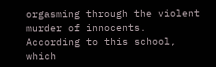orgasming through the violent murder of innocents. According to this school, which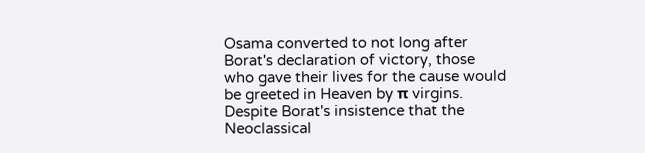Osama converted to not long after Borat's declaration of victory, those who gave their lives for the cause would be greeted in Heaven by π virgins. Despite Borat's insistence that the Neoclassical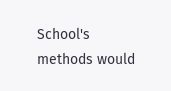School's methods would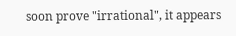soon prove "irrational", it appears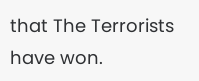that The Terrorists have won.